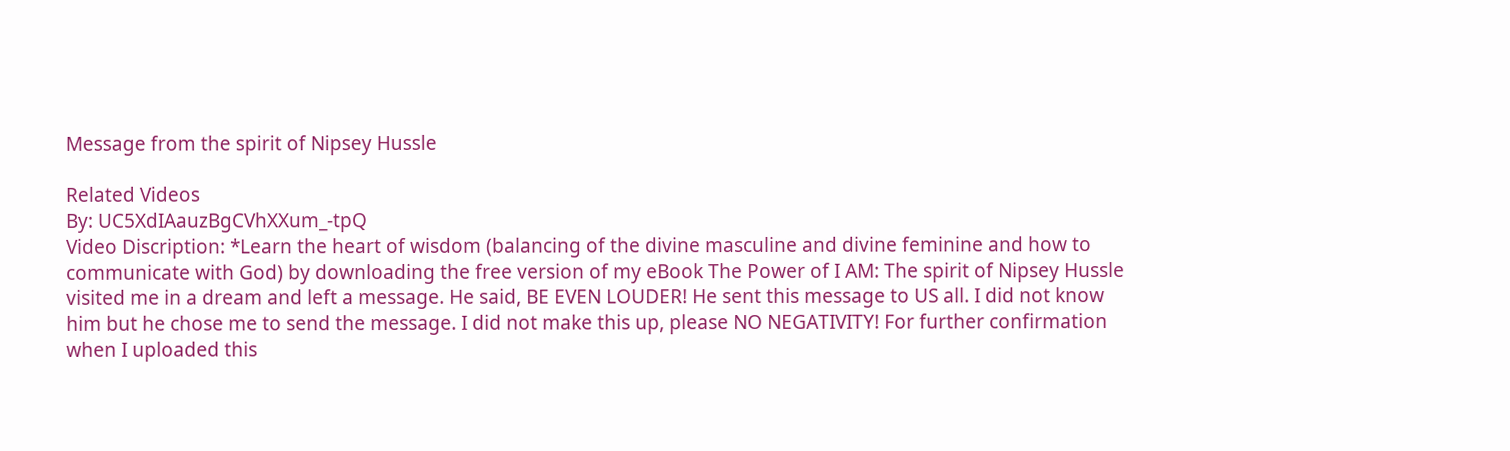Message from the spirit of Nipsey Hussle

Related Videos
By: UC5XdIAauzBgCVhXXum_-tpQ
Video Discription: *Learn the heart of wisdom (balancing of the divine masculine and divine feminine and how to communicate with God) by downloading the free version of my eBook The Power of I AM: The spirit of Nipsey Hussle visited me in a dream and left a message. He said, BE EVEN LOUDER! He sent this message to US all. I did not know him but he chose me to send the message. I did not make this up, please NO NEGATIVITY! For further confirmation when I uploaded this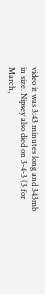video it was 3:43 minutes long and 343mb in size. Nipsey also died on 3-4-3 (3 for March,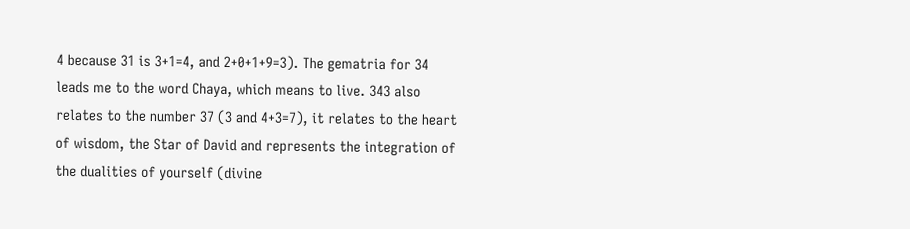4 because 31 is 3+1=4, and 2+0+1+9=3). The gematria for 34 leads me to the word Chaya, which means to live. 343 also relates to the number 37 (3 and 4+3=7), it relates to the heart of wisdom, the Star of David and represents the integration of the dualities of yourself (divine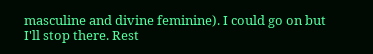masculine and divine feminine). I could go on but I'll stop there. Rest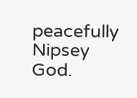peacefully Nipsey God.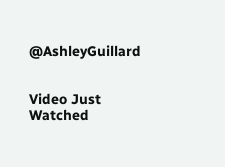@AshleyGuillard


Video Just Watched